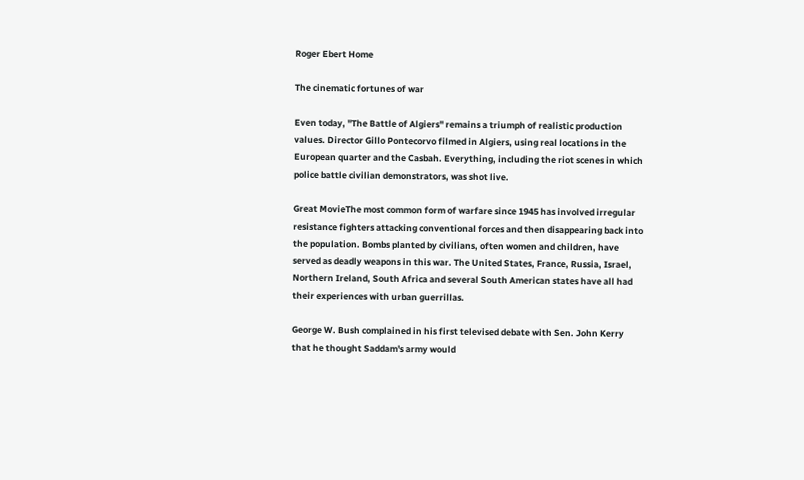Roger Ebert Home

The cinematic fortunes of war

Even today, "The Battle of Algiers" remains a triumph of realistic production values. Director Gillo Pontecorvo filmed in Algiers, using real locations in the European quarter and the Casbah. Everything, including the riot scenes in which police battle civilian demonstrators, was shot live.

Great MovieThe most common form of warfare since 1945 has involved irregular resistance fighters attacking conventional forces and then disappearing back into the population. Bombs planted by civilians, often women and children, have served as deadly weapons in this war. The United States, France, Russia, Israel, Northern Ireland, South Africa and several South American states have all had their experiences with urban guerrillas.

George W. Bush complained in his first televised debate with Sen. John Kerry that he thought Saddam's army would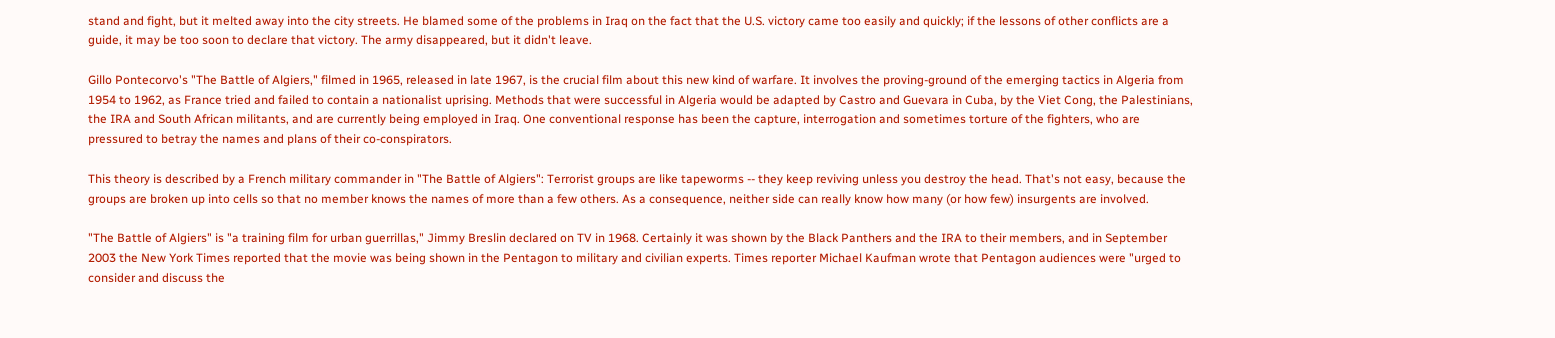stand and fight, but it melted away into the city streets. He blamed some of the problems in Iraq on the fact that the U.S. victory came too easily and quickly; if the lessons of other conflicts are a guide, it may be too soon to declare that victory. The army disappeared, but it didn't leave.

Gillo Pontecorvo's "The Battle of Algiers," filmed in 1965, released in late 1967, is the crucial film about this new kind of warfare. It involves the proving-ground of the emerging tactics in Algeria from 1954 to 1962, as France tried and failed to contain a nationalist uprising. Methods that were successful in Algeria would be adapted by Castro and Guevara in Cuba, by the Viet Cong, the Palestinians, the IRA and South African militants, and are currently being employed in Iraq. One conventional response has been the capture, interrogation and sometimes torture of the fighters, who are pressured to betray the names and plans of their co-conspirators.

This theory is described by a French military commander in "The Battle of Algiers": Terrorist groups are like tapeworms -- they keep reviving unless you destroy the head. That's not easy, because the groups are broken up into cells so that no member knows the names of more than a few others. As a consequence, neither side can really know how many (or how few) insurgents are involved.

"The Battle of Algiers" is "a training film for urban guerrillas," Jimmy Breslin declared on TV in 1968. Certainly it was shown by the Black Panthers and the IRA to their members, and in September 2003 the New York Times reported that the movie was being shown in the Pentagon to military and civilian experts. Times reporter Michael Kaufman wrote that Pentagon audiences were "urged to consider and discuss the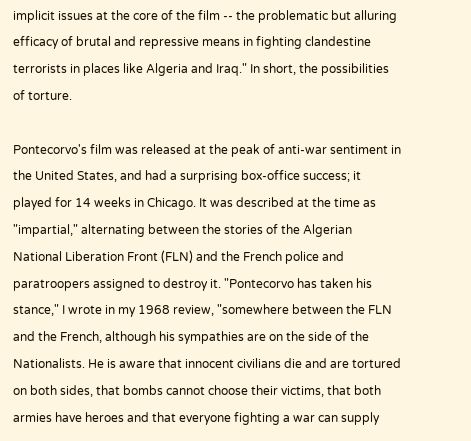implicit issues at the core of the film -- the problematic but alluring efficacy of brutal and repressive means in fighting clandestine terrorists in places like Algeria and Iraq." In short, the possibilities of torture.

Pontecorvo's film was released at the peak of anti-war sentiment in the United States, and had a surprising box-office success; it played for 14 weeks in Chicago. It was described at the time as "impartial," alternating between the stories of the Algerian National Liberation Front (FLN) and the French police and paratroopers assigned to destroy it. "Pontecorvo has taken his stance," I wrote in my 1968 review, "somewhere between the FLN and the French, although his sympathies are on the side of the Nationalists. He is aware that innocent civilians die and are tortured on both sides, that bombs cannot choose their victims, that both armies have heroes and that everyone fighting a war can supply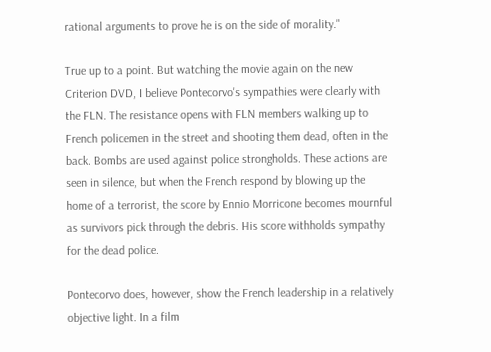rational arguments to prove he is on the side of morality."

True up to a point. But watching the movie again on the new Criterion DVD, I believe Pontecorvo's sympathies were clearly with the FLN. The resistance opens with FLN members walking up to French policemen in the street and shooting them dead, often in the back. Bombs are used against police strongholds. These actions are seen in silence, but when the French respond by blowing up the home of a terrorist, the score by Ennio Morricone becomes mournful as survivors pick through the debris. His score withholds sympathy for the dead police.

Pontecorvo does, however, show the French leadership in a relatively objective light. In a film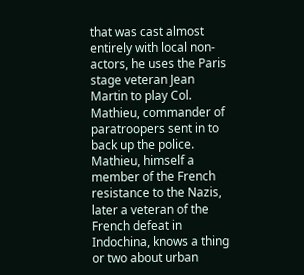that was cast almost entirely with local non-actors, he uses the Paris stage veteran Jean Martin to play Col. Mathieu, commander of paratroopers sent in to back up the police. Mathieu, himself a member of the French resistance to the Nazis, later a veteran of the French defeat in Indochina, knows a thing or two about urban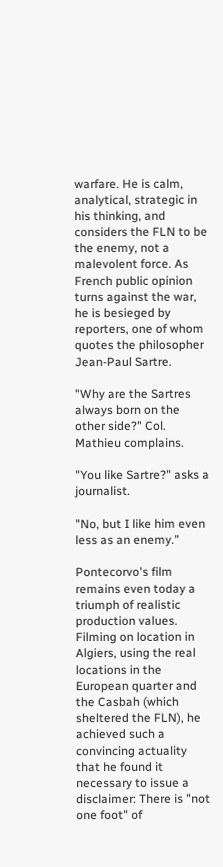warfare. He is calm, analytical, strategic in his thinking, and considers the FLN to be the enemy, not a malevolent force. As French public opinion turns against the war, he is besieged by reporters, one of whom quotes the philosopher Jean-Paul Sartre.

"Why are the Sartres always born on the other side?" Col. Mathieu complains.

"You like Sartre?" asks a journalist.

"No, but I like him even less as an enemy."

Pontecorvo's film remains even today a triumph of realistic production values. Filming on location in Algiers, using the real locations in the European quarter and the Casbah (which sheltered the FLN), he achieved such a convincing actuality that he found it necessary to issue a disclaimer: There is "not one foot" of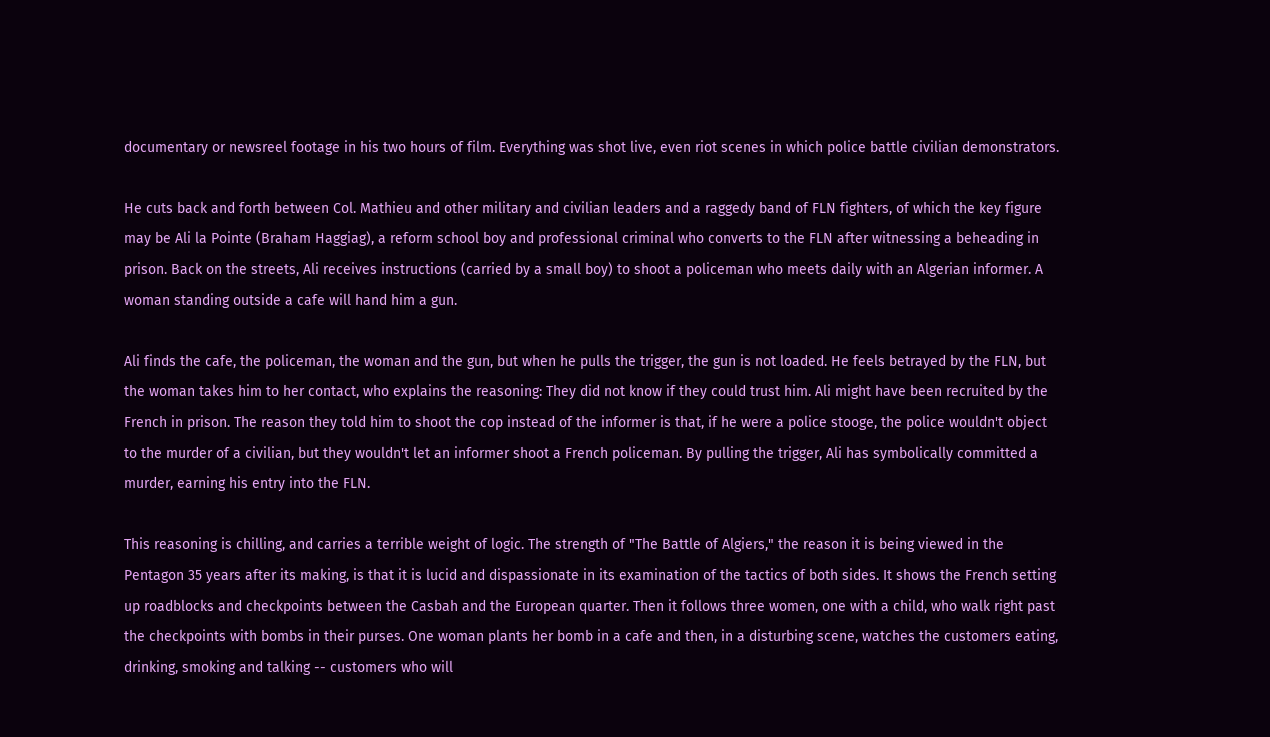documentary or newsreel footage in his two hours of film. Everything was shot live, even riot scenes in which police battle civilian demonstrators.

He cuts back and forth between Col. Mathieu and other military and civilian leaders and a raggedy band of FLN fighters, of which the key figure may be Ali la Pointe (Braham Haggiag), a reform school boy and professional criminal who converts to the FLN after witnessing a beheading in prison. Back on the streets, Ali receives instructions (carried by a small boy) to shoot a policeman who meets daily with an Algerian informer. A woman standing outside a cafe will hand him a gun.

Ali finds the cafe, the policeman, the woman and the gun, but when he pulls the trigger, the gun is not loaded. He feels betrayed by the FLN, but the woman takes him to her contact, who explains the reasoning: They did not know if they could trust him. Ali might have been recruited by the French in prison. The reason they told him to shoot the cop instead of the informer is that, if he were a police stooge, the police wouldn't object to the murder of a civilian, but they wouldn't let an informer shoot a French policeman. By pulling the trigger, Ali has symbolically committed a murder, earning his entry into the FLN.

This reasoning is chilling, and carries a terrible weight of logic. The strength of "The Battle of Algiers," the reason it is being viewed in the Pentagon 35 years after its making, is that it is lucid and dispassionate in its examination of the tactics of both sides. It shows the French setting up roadblocks and checkpoints between the Casbah and the European quarter. Then it follows three women, one with a child, who walk right past the checkpoints with bombs in their purses. One woman plants her bomb in a cafe and then, in a disturbing scene, watches the customers eating, drinking, smoking and talking -- customers who will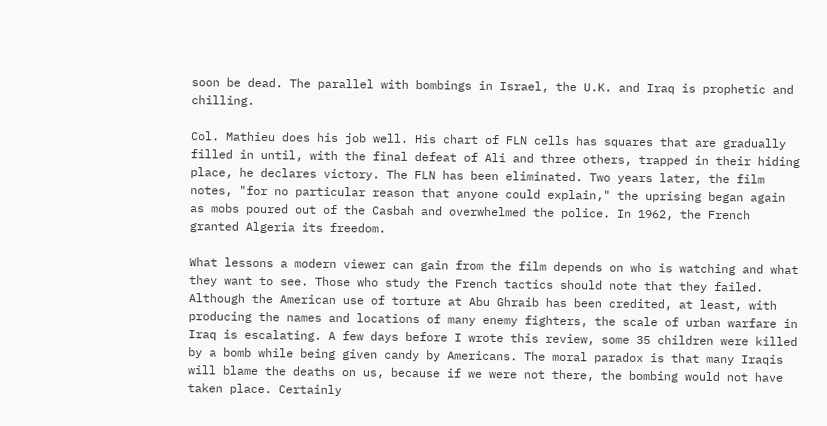soon be dead. The parallel with bombings in Israel, the U.K. and Iraq is prophetic and chilling.

Col. Mathieu does his job well. His chart of FLN cells has squares that are gradually filled in until, with the final defeat of Ali and three others, trapped in their hiding place, he declares victory. The FLN has been eliminated. Two years later, the film notes, "for no particular reason that anyone could explain," the uprising began again as mobs poured out of the Casbah and overwhelmed the police. In 1962, the French granted Algeria its freedom.

What lessons a modern viewer can gain from the film depends on who is watching and what they want to see. Those who study the French tactics should note that they failed. Although the American use of torture at Abu Ghraib has been credited, at least, with producing the names and locations of many enemy fighters, the scale of urban warfare in Iraq is escalating. A few days before I wrote this review, some 35 children were killed by a bomb while being given candy by Americans. The moral paradox is that many Iraqis will blame the deaths on us, because if we were not there, the bombing would not have taken place. Certainly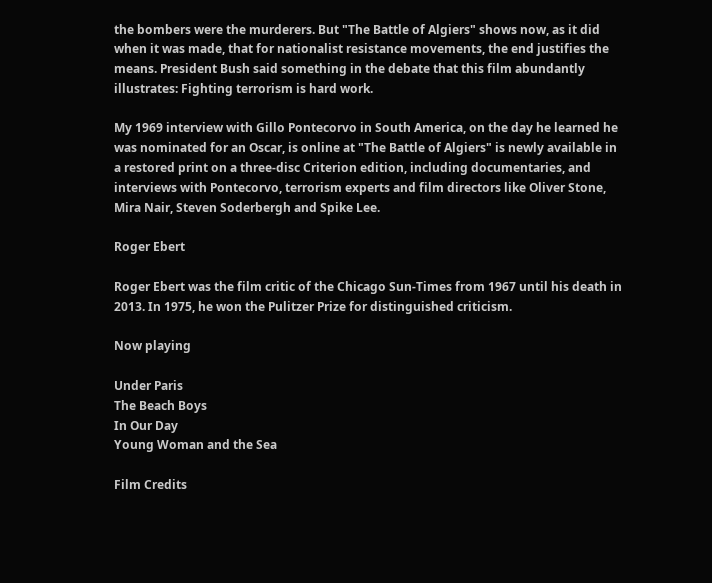the bombers were the murderers. But "The Battle of Algiers" shows now, as it did when it was made, that for nationalist resistance movements, the end justifies the means. President Bush said something in the debate that this film abundantly illustrates: Fighting terrorism is hard work.

My 1969 interview with Gillo Pontecorvo in South America, on the day he learned he was nominated for an Oscar, is online at "The Battle of Algiers" is newly available in a restored print on a three-disc Criterion edition, including documentaries, and interviews with Pontecorvo, terrorism experts and film directors like Oliver Stone, Mira Nair, Steven Soderbergh and Spike Lee.

Roger Ebert

Roger Ebert was the film critic of the Chicago Sun-Times from 1967 until his death in 2013. In 1975, he won the Pulitzer Prize for distinguished criticism.

Now playing

Under Paris
The Beach Boys
In Our Day
Young Woman and the Sea

Film Credits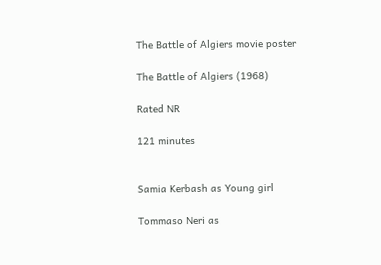The Battle of Algiers movie poster

The Battle of Algiers (1968)

Rated NR

121 minutes


Samia Kerbash as Young girl

Tommaso Neri as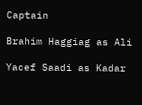Captain

Brahim Haggiag as Ali

Yacef Saadi as Kadar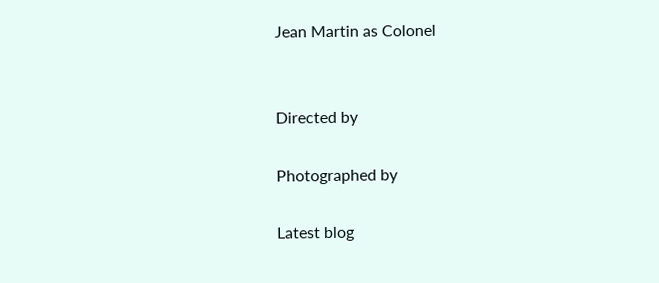Jean Martin as Colonel


Directed by

Photographed by

Latest blog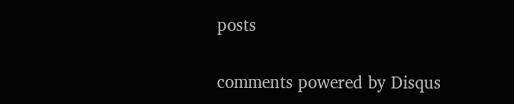posts


comments powered by Disqus